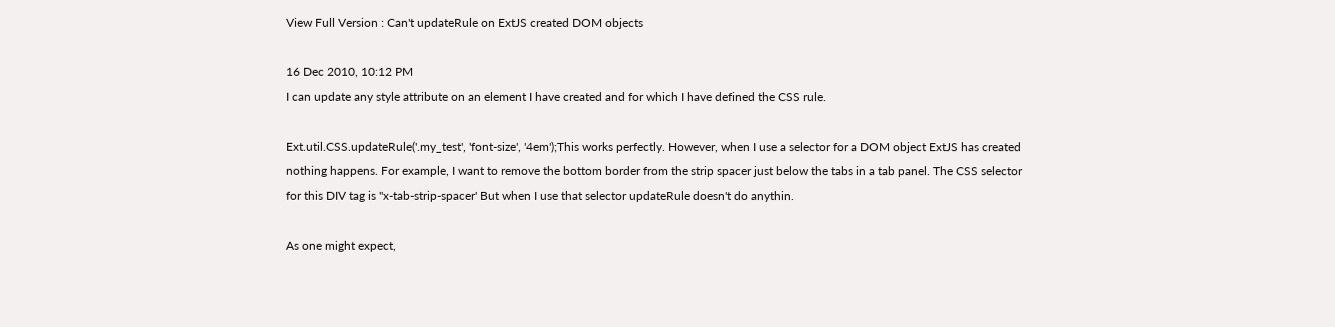View Full Version : Can't updateRule on ExtJS created DOM objects

16 Dec 2010, 10:12 PM
I can update any style attribute on an element I have created and for which I have defined the CSS rule.

Ext.util.CSS.updateRule('.my_test', 'font-size', '4em');This works perfectly. However, when I use a selector for a DOM object ExtJS has created nothing happens. For example, I want to remove the bottom border from the strip spacer just below the tabs in a tab panel. The CSS selector for this DIV tag is "x-tab-strip-spacer' But when I use that selector updateRule doesn't do anythin.

As one might expect,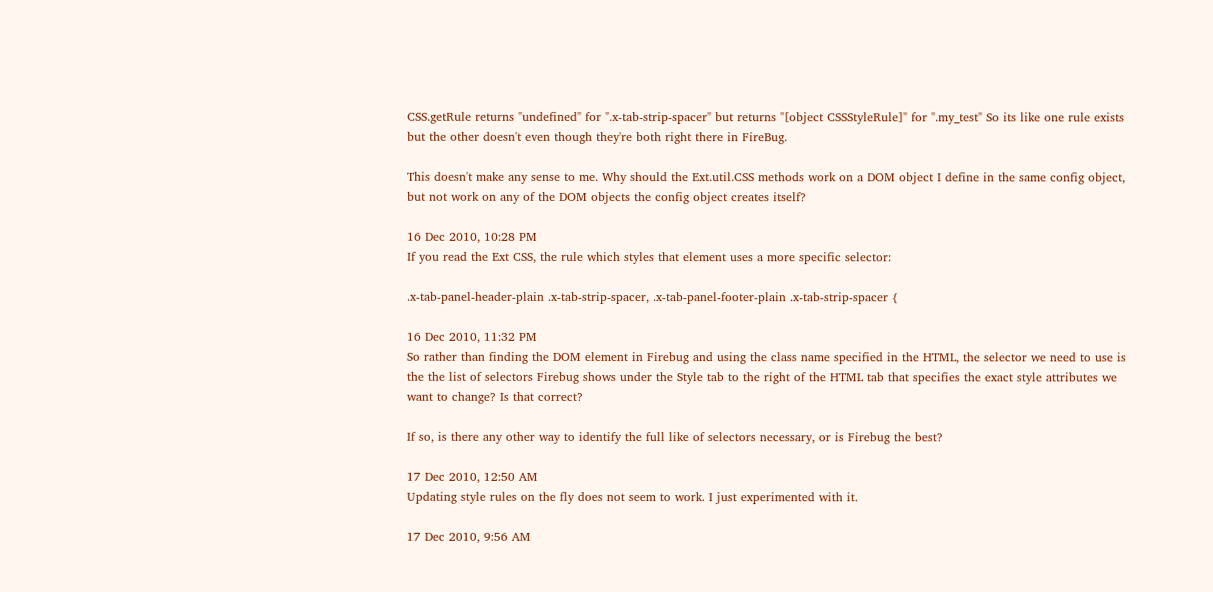CSS.getRule returns "undefined" for ".x-tab-strip-spacer" but returns "[object CSSStyleRule]" for ".my_test" So its like one rule exists but the other doesn't even though they're both right there in FireBug.

This doesn't make any sense to me. Why should the Ext.util.CSS methods work on a DOM object I define in the same config object, but not work on any of the DOM objects the config object creates itself?

16 Dec 2010, 10:28 PM
If you read the Ext CSS, the rule which styles that element uses a more specific selector:

.x-tab-panel-header-plain .x-tab-strip-spacer, .x-tab-panel-footer-plain .x-tab-strip-spacer {

16 Dec 2010, 11:32 PM
So rather than finding the DOM element in Firebug and using the class name specified in the HTML, the selector we need to use is the the list of selectors Firebug shows under the Style tab to the right of the HTML tab that specifies the exact style attributes we want to change? Is that correct?

If so, is there any other way to identify the full like of selectors necessary, or is Firebug the best?

17 Dec 2010, 12:50 AM
Updating style rules on the fly does not seem to work. I just experimented with it.

17 Dec 2010, 9:56 AM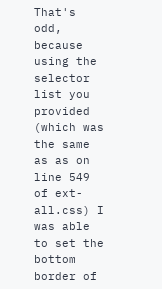That's odd, because using the selector list you provided (which was the same as as on line 549 of ext-all.css) I was able to set the bottom border of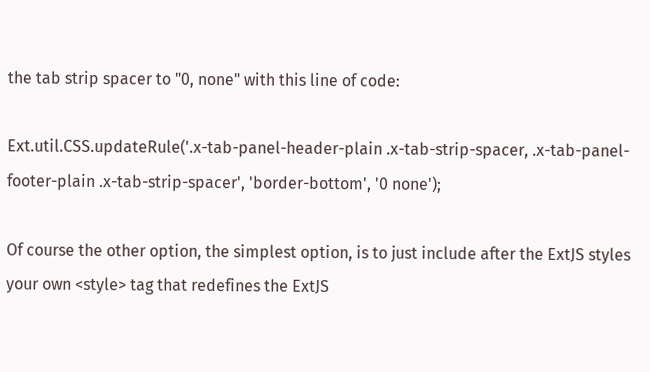the tab strip spacer to "0, none" with this line of code:

Ext.util.CSS.updateRule('.x-tab-panel-header-plain .x-tab-strip-spacer, .x-tab-panel-footer-plain .x-tab-strip-spacer', 'border-bottom', '0 none');

Of course the other option, the simplest option, is to just include after the ExtJS styles your own <style> tag that redefines the ExtJS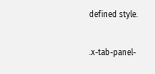defined style.

.x-tab-panel-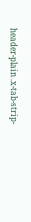header-plain .x-tab-strip-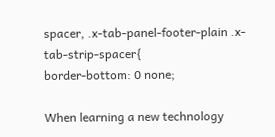spacer, .x-tab-panel-footer-plain .x-tab-strip-spacer{
border-bottom: 0 none;

When learning a new technology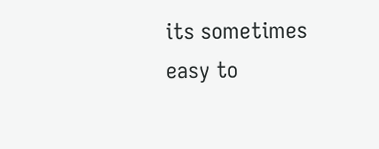its sometimes easy to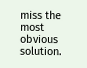miss the most obvious solution.